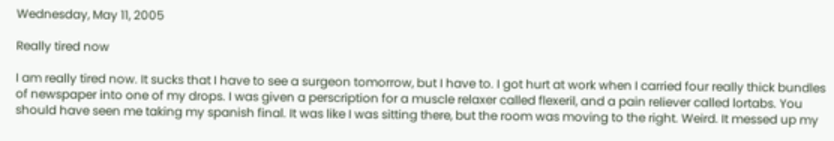Wednesday, May 11, 2005

Really tired now

I am really tired now. It sucks that I have to see a surgeon tomorrow, but I have to. I got hurt at work when I carried four really thick bundles of newspaper into one of my drops. I was given a perscription for a muscle relaxer called flexeril, and a pain reliever called lortabs. You should have seen me taking my spanish final. It was like I was sitting there, but the room was moving to the right. Weird. It messed up my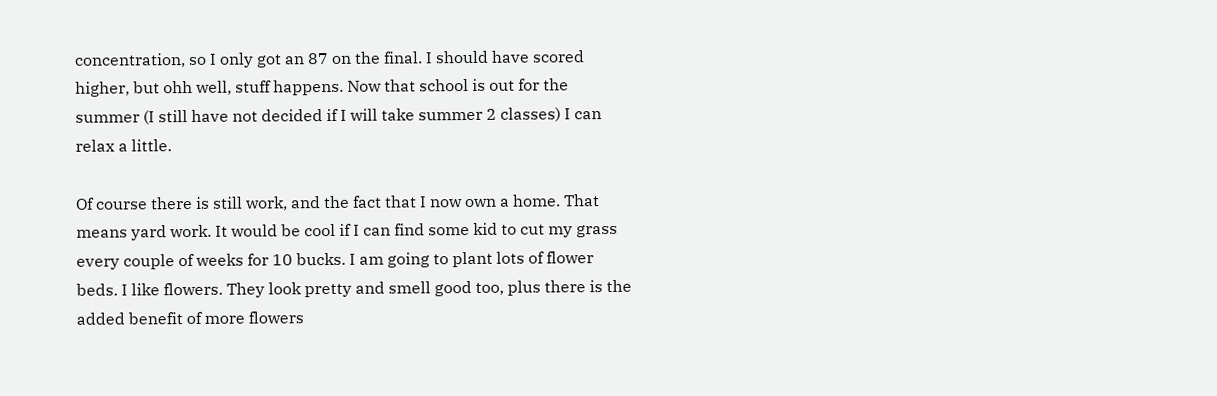concentration, so I only got an 87 on the final. I should have scored higher, but ohh well, stuff happens. Now that school is out for the summer (I still have not decided if I will take summer 2 classes) I can relax a little.

Of course there is still work, and the fact that I now own a home. That means yard work. It would be cool if I can find some kid to cut my grass every couple of weeks for 10 bucks. I am going to plant lots of flower beds. I like flowers. They look pretty and smell good too, plus there is the added benefit of more flowers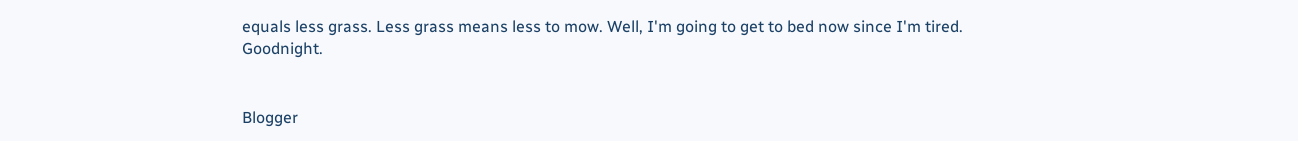equals less grass. Less grass means less to mow. Well, I'm going to get to bed now since I'm tired. Goodnight.


Blogger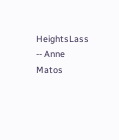HeightsLass -- Anne Matos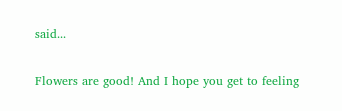said...

Flowers are good! And I hope you get to feeling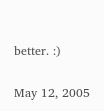better. :)

May 12, 2005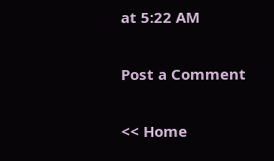at 5:22 AM

Post a Comment

<< Home